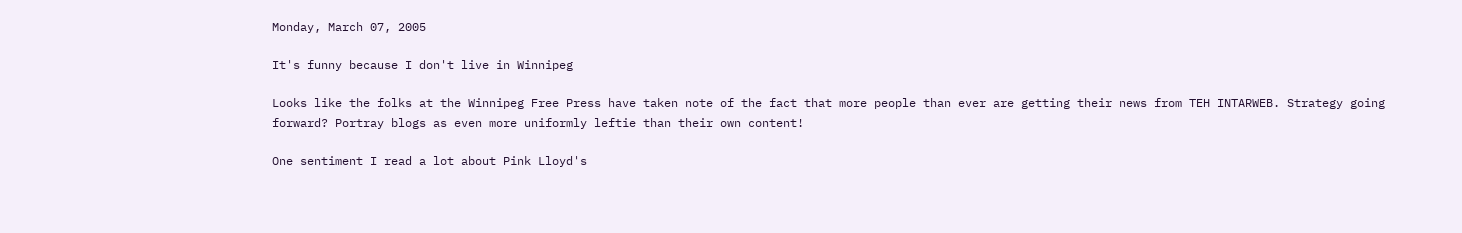Monday, March 07, 2005

It's funny because I don't live in Winnipeg

Looks like the folks at the Winnipeg Free Press have taken note of the fact that more people than ever are getting their news from TEH INTARWEB. Strategy going forward? Portray blogs as even more uniformly leftie than their own content!

One sentiment I read a lot about Pink Lloyd's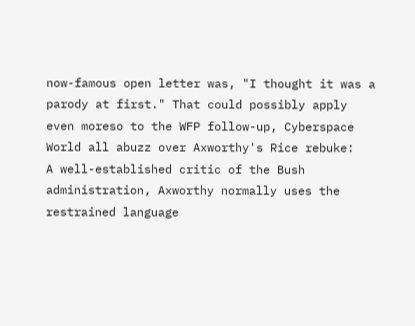now-famous open letter was, "I thought it was a parody at first." That could possibly apply even moreso to the WFP follow-up, Cyberspace World all abuzz over Axworthy's Rice rebuke:
A well-established critic of the Bush administration, Axworthy normally uses the restrained language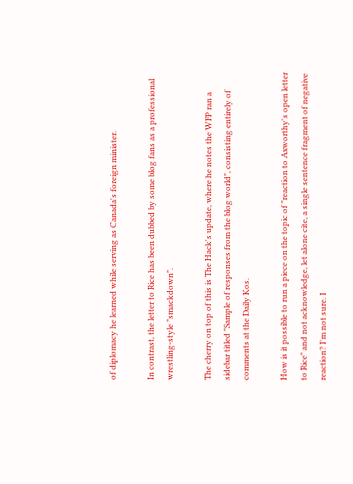of diplomacy he learned while serving as Canada's foreign minister.

In contrast, the letter to Rice has been dubbed by some blog fans as a professional wrestling-style "smackdown".

The cherry on top of this is The Hack's update, where he notes the WFP ran a sidebar titled "Sample of responses from the blog world", consisting entirely of comments at the Daily Kos.

How is it possible to run a piece on the topic of "reaction to Axworthy's open letter to Rice" and not acknowledge, let alone cite, a single sentence fragment of negative reaction? I'm not sure. I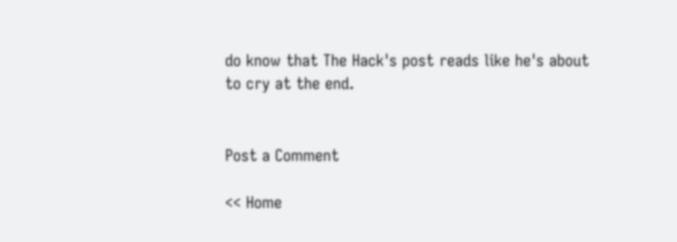do know that The Hack's post reads like he's about to cry at the end.


Post a Comment

<< Home